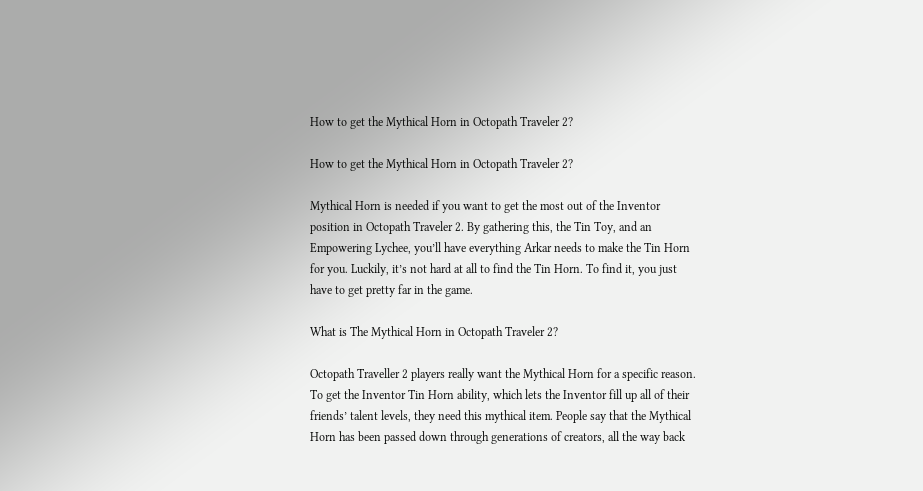How to get the Mythical Horn in Octopath Traveler 2?

How to get the Mythical Horn in Octopath Traveler 2?

Mythical Horn is needed if you want to get the most out of the Inventor position in Octopath Traveler 2. By gathering this, the Tin Toy, and an Empowering Lychee, you’ll have everything Arkar needs to make the Tin Horn for you. Luckily, it’s not hard at all to find the Tin Horn. To find it, you just have to get pretty far in the game.

What is The Mythical Horn in Octopath Traveler 2?

Octopath Traveller 2 players really want the Mythical Horn for a specific reason. To get the Inventor Tin Horn ability, which lets the Inventor fill up all of their friends’ talent levels, they need this mythical item. People say that the Mythical Horn has been passed down through generations of creators, all the way back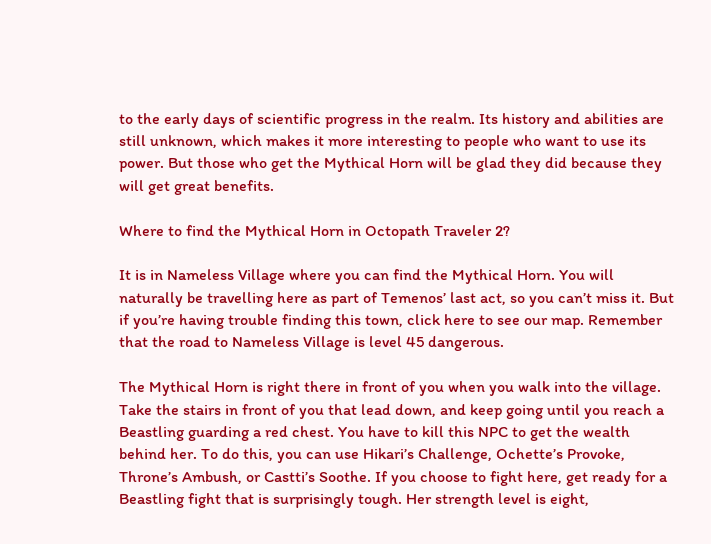to the early days of scientific progress in the realm. Its history and abilities are still unknown, which makes it more interesting to people who want to use its power. But those who get the Mythical Horn will be glad they did because they will get great benefits.

Where to find the Mythical Horn in Octopath Traveler 2?

It is in Nameless Village where you can find the Mythical Horn. You will naturally be travelling here as part of Temenos’ last act, so you can’t miss it. But if you’re having trouble finding this town, click here to see our map. Remember that the road to Nameless Village is level 45 dangerous.

The Mythical Horn is right there in front of you when you walk into the village. Take the stairs in front of you that lead down, and keep going until you reach a Beastling guarding a red chest. You have to kill this NPC to get the wealth behind her. To do this, you can use Hikari’s Challenge, Ochette’s Provoke, Throne’s Ambush, or Castti’s Soothe. If you choose to fight here, get ready for a Beastling fight that is surprisingly tough. Her strength level is eight,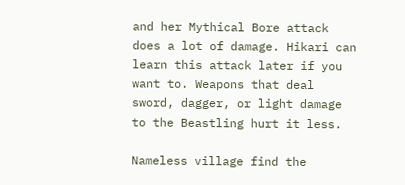and her Mythical Bore attack does a lot of damage. Hikari can learn this attack later if you want to. Weapons that deal sword, dagger, or light damage to the Beastling hurt it less.

Nameless village find the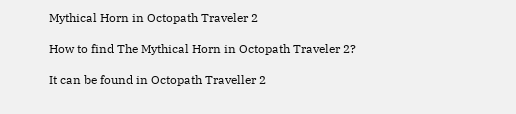Mythical Horn in Octopath Traveler 2

How to find The Mythical Horn in Octopath Traveler 2?

It can be found in Octopath Traveller 2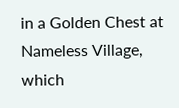in a Golden Chest at Nameless Village, which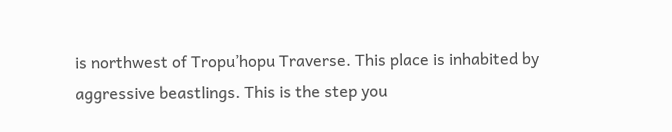is northwest of Tropu’hopu Traverse. This place is inhabited by aggressive beastlings. This is the step you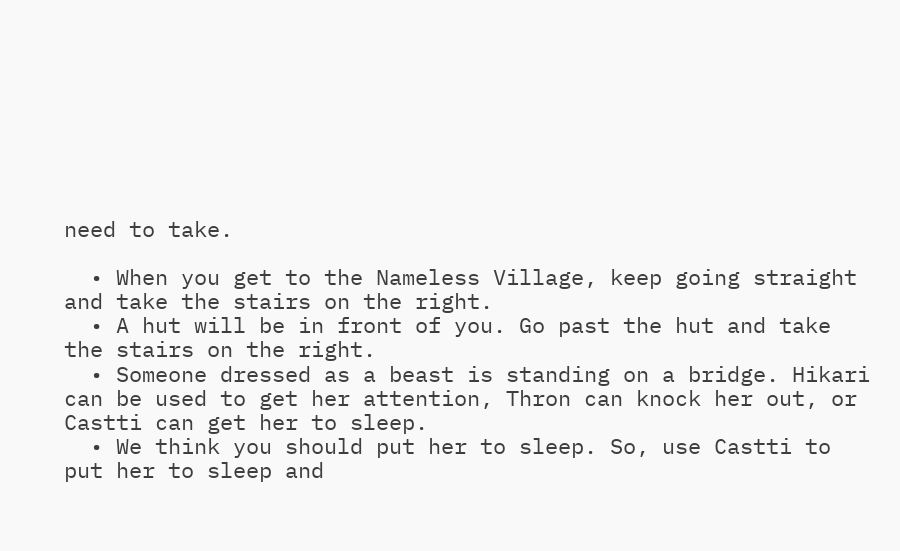need to take.

  • When you get to the Nameless Village, keep going straight and take the stairs on the right.
  • A hut will be in front of you. Go past the hut and take the stairs on the right.
  • Someone dressed as a beast is standing on a bridge. Hikari can be used to get her attention, Thron can knock her out, or Castti can get her to sleep.
  • We think you should put her to sleep. So, use Castti to put her to sleep and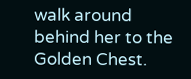walk around behind her to the Golden Chest.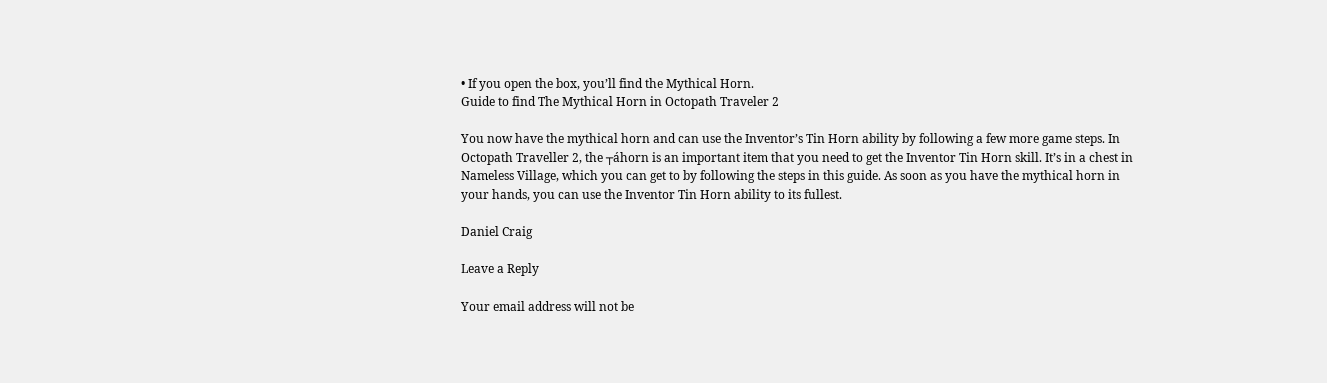• If you open the box, you’ll find the Mythical Horn.
Guide to find The Mythical Horn in Octopath Traveler 2

You now have the mythical horn and can use the Inventor’s Tin Horn ability by following a few more game steps. In Octopath Traveller 2, the ┬áhorn is an important item that you need to get the Inventor Tin Horn skill. It’s in a chest in Nameless Village, which you can get to by following the steps in this guide. As soon as you have the mythical horn in your hands, you can use the Inventor Tin Horn ability to its fullest.

Daniel Craig

Leave a Reply

Your email address will not be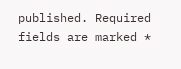published. Required fields are marked *